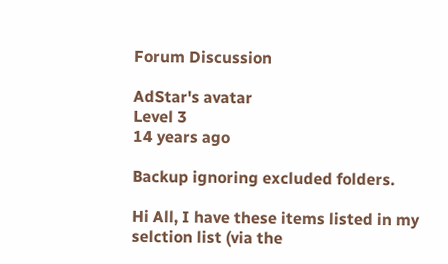Forum Discussion

AdStar's avatar
Level 3
14 years ago

Backup ignoring excluded folders.

Hi All, I have these items listed in my selction list (via the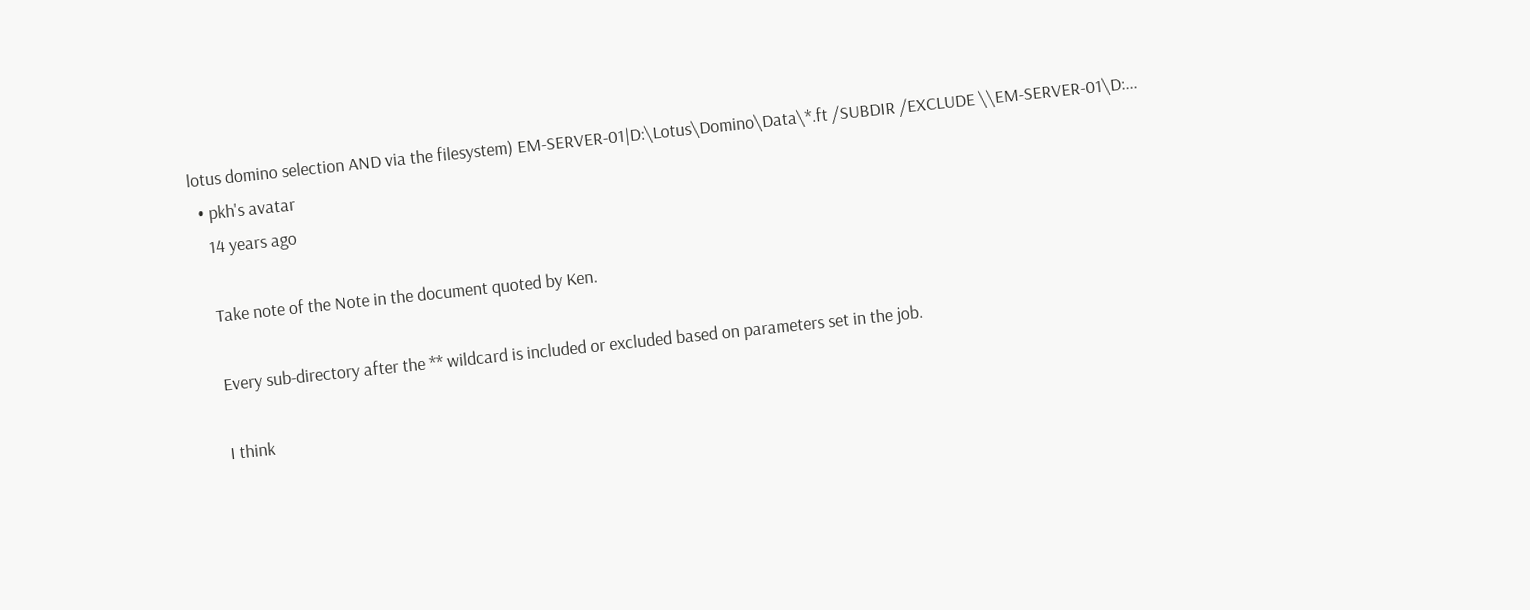lotus domino selection AND via the filesystem) EM-SERVER-01|D:\Lotus\Domino\Data\*.ft /SUBDIR /EXCLUDE \\EM-SERVER-01\D:...
  • pkh's avatar
    14 years ago

    Take note of the Note in the document quoted by Ken.

    Every sub-directory after the ** wildcard is included or excluded based on parameters set in the job.

    I think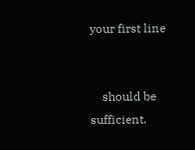your first line


    should be sufficient.